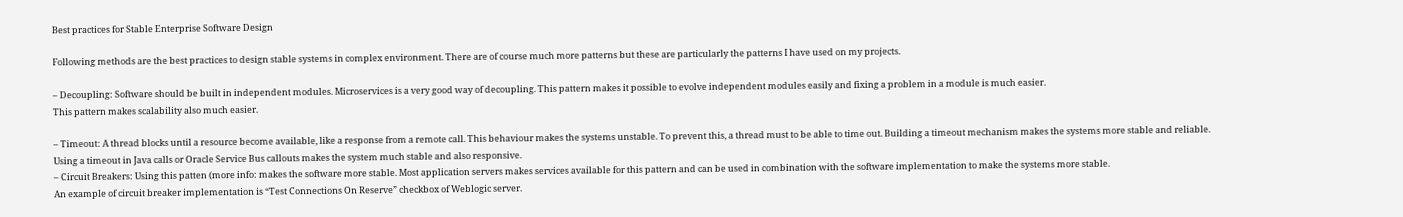Best practices for Stable Enterprise Software Design

Following methods are the best practices to design stable systems in complex environment. There are of course much more patterns but these are particularly the patterns I have used on my projects.

– Decoupling: Software should be built in independent modules. Microservices is a very good way of decoupling. This pattern makes it possible to evolve independent modules easily and fixing a problem in a module is much easier.
This pattern makes scalability also much easier.

– Timeout: A thread blocks until a resource become available, like a response from a remote call. This behaviour makes the systems unstable. To prevent this, a thread must to be able to time out. Building a timeout mechanism makes the systems more stable and reliable.
Using a timeout in Java calls or Oracle Service Bus callouts makes the system much stable and also responsive.
– Circuit Breakers: Using this patten (more info: makes the software more stable. Most application servers makes services available for this pattern and can be used in combination with the software implementation to make the systems more stable.
An example of circuit breaker implementation is “Test Connections On Reserve” checkbox of Weblogic server.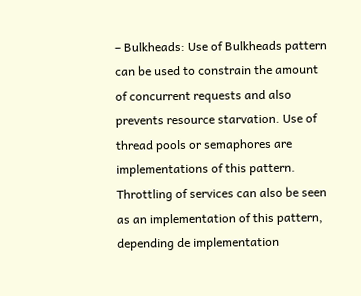– Bulkheads: Use of Bulkheads pattern can be used to constrain the amount of concurrent requests and also prevents resource starvation. Use of thread pools or semaphores are implementations of this pattern. Throttling of services can also be seen as an implementation of this pattern, depending de implementation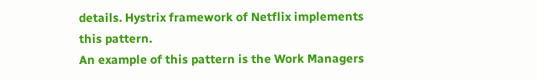details. Hystrix framework of Netflix implements this pattern.
An example of this pattern is the Work Managers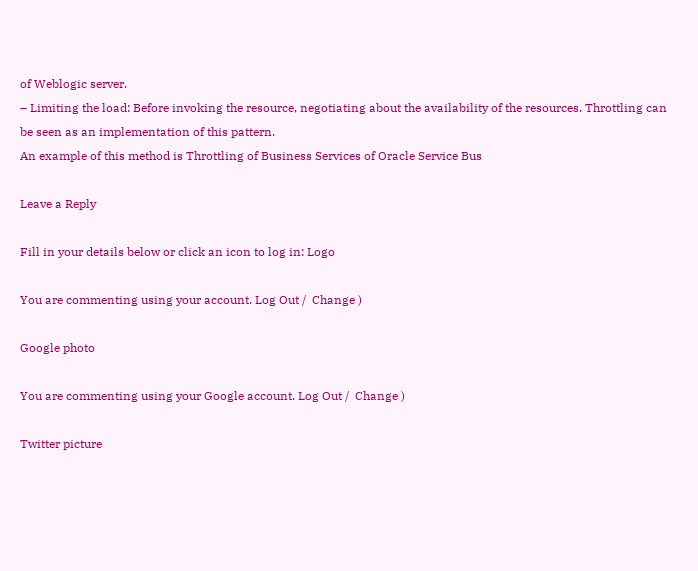of Weblogic server.
– Limiting the load: Before invoking the resource, negotiating about the availability of the resources. Throttling can be seen as an implementation of this pattern.
An example of this method is Throttling of Business Services of Oracle Service Bus

Leave a Reply

Fill in your details below or click an icon to log in: Logo

You are commenting using your account. Log Out /  Change )

Google photo

You are commenting using your Google account. Log Out /  Change )

Twitter picture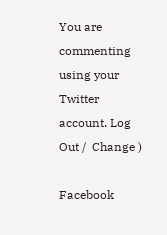You are commenting using your Twitter account. Log Out /  Change )

Facebook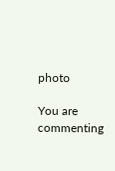photo

You are commenting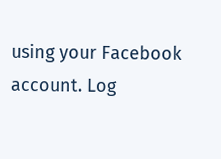using your Facebook account. Log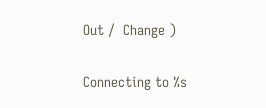Out /  Change )

Connecting to %s